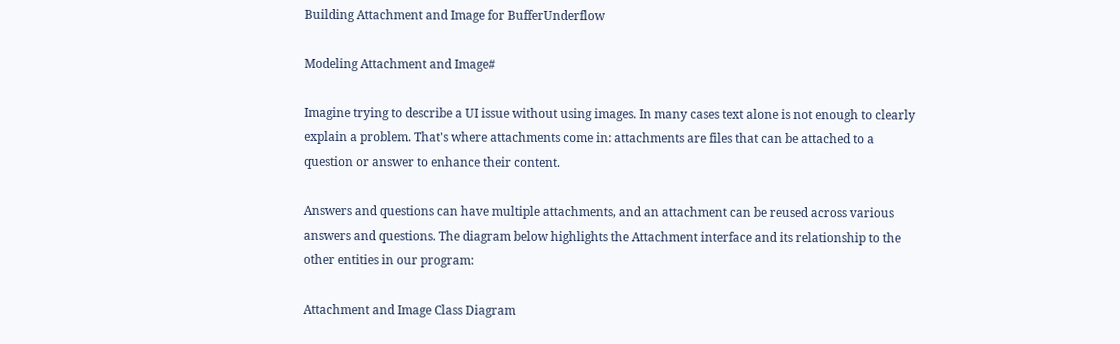Building Attachment and Image for BufferUnderflow

Modeling Attachment and Image#

Imagine trying to describe a UI issue without using images. In many cases text alone is not enough to clearly explain a problem. That's where attachments come in: attachments are files that can be attached to a question or answer to enhance their content.

Answers and questions can have multiple attachments, and an attachment can be reused across various answers and questions. The diagram below highlights the Attachment interface and its relationship to the other entities in our program:

Attachment and Image Class Diagram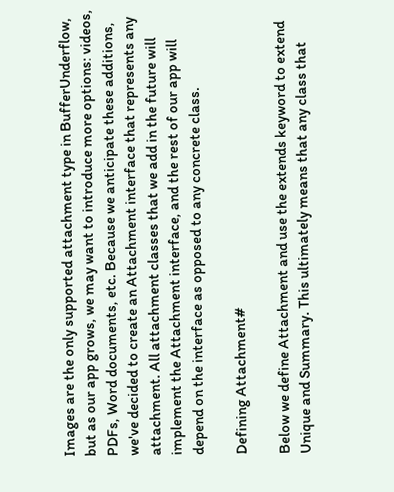Images are the only supported attachment type in BufferUnderflow, but as our app grows, we may want to introduce more options: videos, PDFs, Word documents, etc. Because we anticipate these additions, we've decided to create an Attachment interface that represents any attachment. All attachment classes that we add in the future will implement the Attachment interface, and the rest of our app will depend on the interface as opposed to any concrete class.

Defining Attachment#

Below we define Attachment and use the extends keyword to extend Unique and Summary. This ultimately means that any class that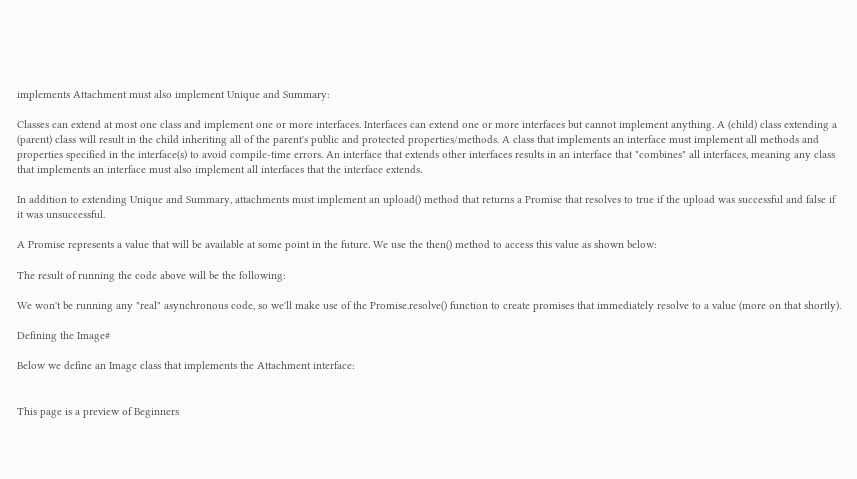implements Attachment must also implement Unique and Summary:

Classes can extend at most one class and implement one or more interfaces. Interfaces can extend one or more interfaces but cannot implement anything. A (child) class extending a (parent) class will result in the child inheriting all of the parent's public and protected properties/methods. A class that implements an interface must implement all methods and properties specified in the interface(s) to avoid compile-time errors. An interface that extends other interfaces results in an interface that "combines" all interfaces, meaning any class that implements an interface must also implement all interfaces that the interface extends.

In addition to extending Unique and Summary, attachments must implement an upload() method that returns a Promise that resolves to true if the upload was successful and false if it was unsuccessful.

A Promise represents a value that will be available at some point in the future. We use the then() method to access this value as shown below:

The result of running the code above will be the following:

We won't be running any "real" asynchronous code, so we'll make use of the Promise.resolve() function to create promises that immediately resolve to a value (more on that shortly).

Defining the Image#

Below we define an Image class that implements the Attachment interface:


This page is a preview of Beginners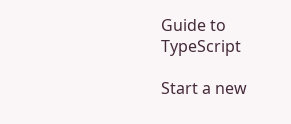Guide to TypeScript

Start a new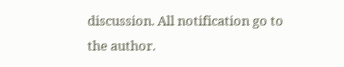discussion. All notification go to the author.